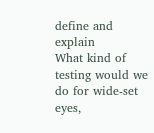define and explain
What kind of testing would we do for wide-set eyes,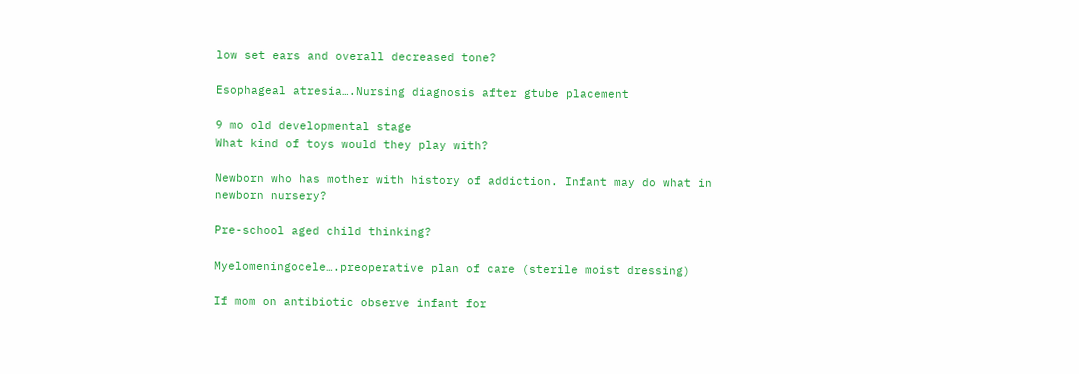low set ears and overall decreased tone?

Esophageal atresia….Nursing diagnosis after gtube placement

9 mo old developmental stage
What kind of toys would they play with?

Newborn who has mother with history of addiction. Infant may do what in newborn nursery?

Pre-school aged child thinking?

Myelomeningocele….preoperative plan of care (sterile moist dressing)

If mom on antibiotic observe infant for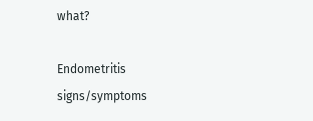what?

Endometritis signs/symptoms